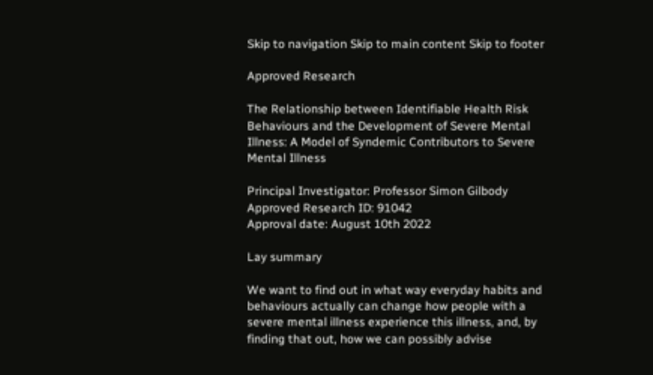Skip to navigation Skip to main content Skip to footer

Approved Research

The Relationship between Identifiable Health Risk Behaviours and the Development of Severe Mental Illness: A Model of Syndemic Contributors to Severe Mental Illness

Principal Investigator: Professor Simon Gilbody
Approved Research ID: 91042
Approval date: August 10th 2022

Lay summary

We want to find out in what way everyday habits and behaviours actually can change how people with a severe mental illness experience this illness, and, by finding that out, how we can possibly advise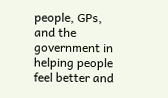people, GPs, and the government in helping people feel better and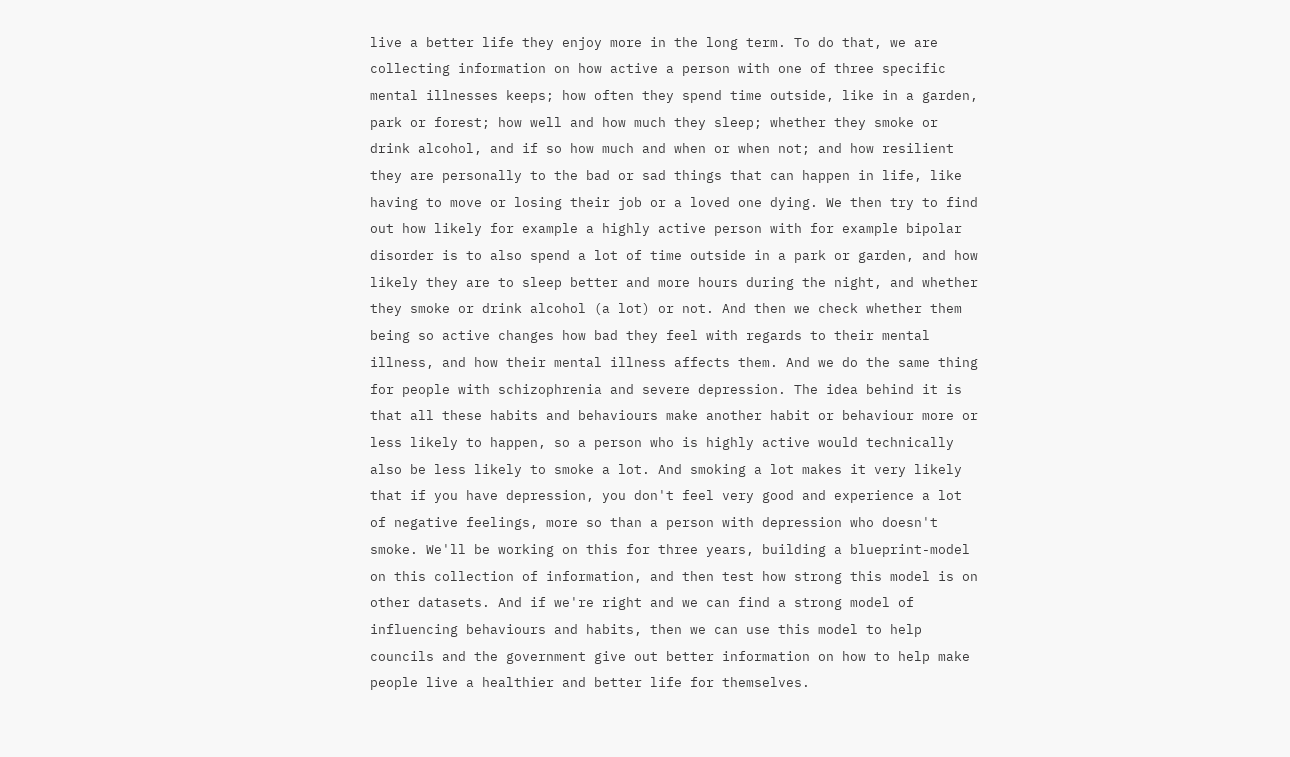live a better life they enjoy more in the long term. To do that, we are collecting information on how active a person with one of three specific mental illnesses keeps; how often they spend time outside, like in a garden, park or forest; how well and how much they sleep; whether they smoke or drink alcohol, and if so how much and when or when not; and how resilient they are personally to the bad or sad things that can happen in life, like having to move or losing their job or a loved one dying. We then try to find out how likely for example a highly active person with for example bipolar disorder is to also spend a lot of time outside in a park or garden, and how likely they are to sleep better and more hours during the night, and whether they smoke or drink alcohol (a lot) or not. And then we check whether them being so active changes how bad they feel with regards to their mental illness, and how their mental illness affects them. And we do the same thing for people with schizophrenia and severe depression. The idea behind it is that all these habits and behaviours make another habit or behaviour more or less likely to happen, so a person who is highly active would technically also be less likely to smoke a lot. And smoking a lot makes it very likely that if you have depression, you don't feel very good and experience a lot of negative feelings, more so than a person with depression who doesn't smoke. We'll be working on this for three years, building a blueprint-model on this collection of information, and then test how strong this model is on other datasets. And if we're right and we can find a strong model of influencing behaviours and habits, then we can use this model to help councils and the government give out better information on how to help make people live a healthier and better life for themselves.